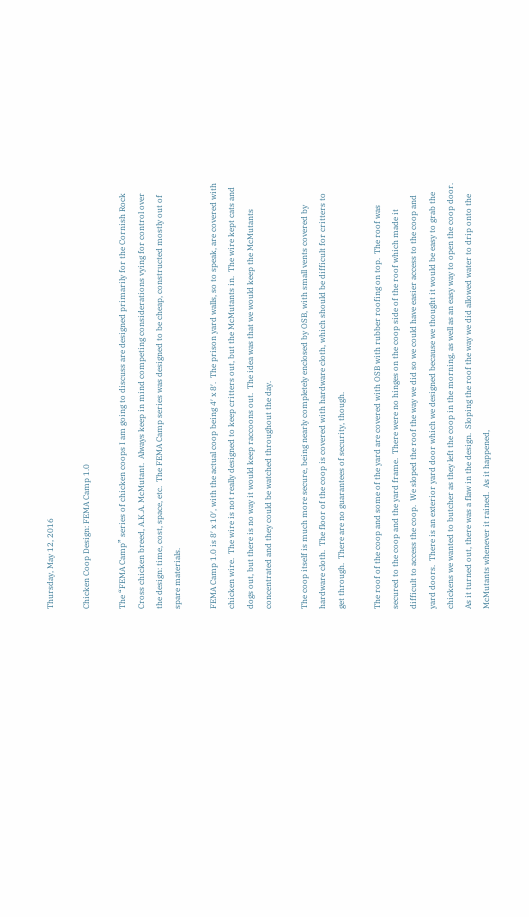Thursday, May 12, 2016

Chicken Coop Design: FEMA Camp 1.0

The “FEMA Camp” series of chicken coops I am going to discuss are designed primarily for the Cornish Rock Cross chicken breed, A.K.A. McMutant.  Always keep in mind competing considerations vying for control over the design: time, cost, space, etc.  The FEMA Camp series was designed to be cheap, constructed mostly out of spare materials.

FEMA Camp 1.0 is 8′ x 10′, with the actual coop being 4′ x 8′.  The prison yard walls, so to speak, are covered with chicken wire.  The wire is not really designed to keep critters out, but the McMutants in.  The wire kept cats and dogs out, but there is no way it would keep raccoons out.  The idea was that we would keep the McMutants concentrated and they could be watched throughout the day.

The coop itself is much more secure, being nearly completely enclosed by OSB, with small vents covered by hardware cloth.  The floor of the coop is covered with hardware cloth, which should be difficult for critters to get through.  There are no guarantees of security, though.

The roof of the coop and some of the yard are covered with OSB with rubber roofing on top.  The roof was secured to the coop and the yard frame.  There were no hinges on the coop side of the roof which made it difficult to access the coop.  We sloped the roof the way we did so we could have easier access to the coop and yard doors.  There is an exterior yard door which we designed because we thought it would be easy to grab the chickens we wanted to butcher as they left the coop in the morning, as well as an easy way to open the coop door.  As it turned out, there was a flaw in the design.  Sloping the roof the way we did allowed water to drip onto the McMutants whenever it rained.  As it happened,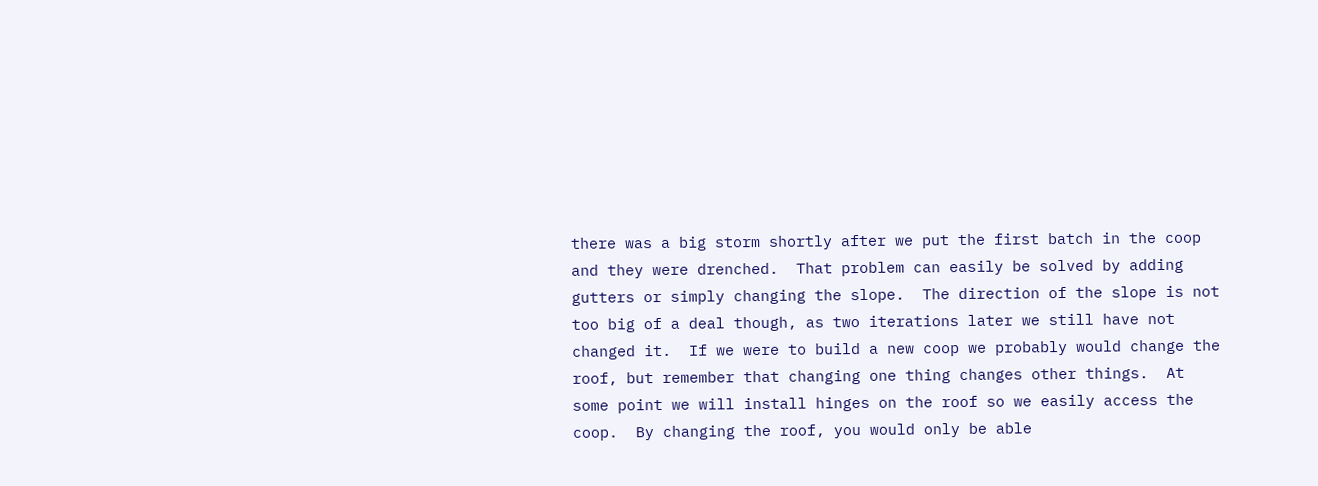there was a big storm shortly after we put the first batch in the coop and they were drenched.  That problem can easily be solved by adding gutters or simply changing the slope.  The direction of the slope is not too big of a deal though, as two iterations later we still have not changed it.  If we were to build a new coop we probably would change the roof, but remember that changing one thing changes other things.  At some point we will install hinges on the roof so we easily access the coop.  By changing the roof, you would only be able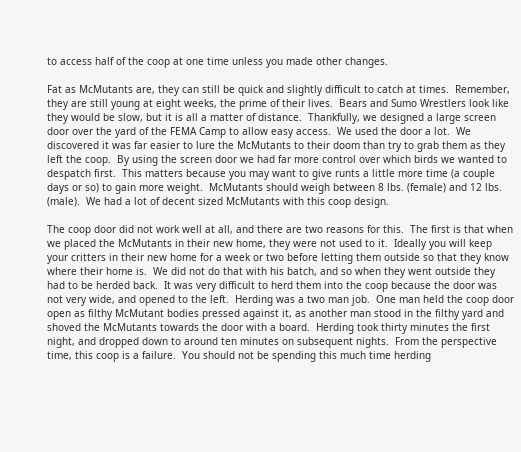to access half of the coop at one time unless you made other changes.

Fat as McMutants are, they can still be quick and slightly difficult to catch at times.  Remember, they are still young at eight weeks, the prime of their lives.  Bears and Sumo Wrestlers look like they would be slow, but it is all a matter of distance.  Thankfully, we designed a large screen door over the yard of the FEMA Camp to allow easy access.  We used the door a lot.  We discovered it was far easier to lure the McMutants to their doom than try to grab them as they left the coop.  By using the screen door we had far more control over which birds we wanted to despatch first.  This matters because you may want to give runts a little more time (a couple days or so) to gain more weight.  McMutants should weigh between 8 lbs. (female) and 12 lbs. (male).  We had a lot of decent sized McMutants with this coop design.

The coop door did not work well at all, and there are two reasons for this.  The first is that when we placed the McMutants in their new home, they were not used to it.  Ideally you will keep your critters in their new home for a week or two before letting them outside so that they know where their home is.  We did not do that with his batch, and so when they went outside they had to be herded back.  It was very difficult to herd them into the coop because the door was not very wide, and opened to the left.  Herding was a two man job.  One man held the coop door open as filthy McMutant bodies pressed against it, as another man stood in the filthy yard and shoved the McMutants towards the door with a board.  Herding took thirty minutes the first night, and dropped down to around ten minutes on subsequent nights.  From the perspective time, this coop is a failure.  You should not be spending this much time herding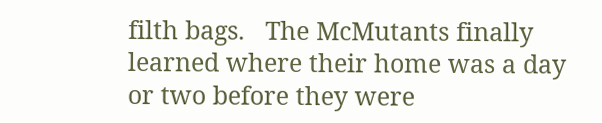filth bags.   The McMutants finally learned where their home was a day or two before they were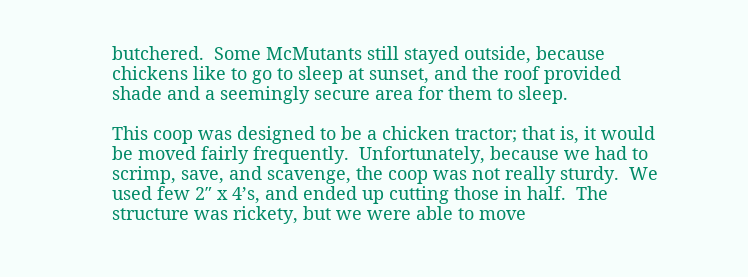butchered.  Some McMutants still stayed outside, because chickens like to go to sleep at sunset, and the roof provided shade and a seemingly secure area for them to sleep.

This coop was designed to be a chicken tractor; that is, it would be moved fairly frequently.  Unfortunately, because we had to scrimp, save, and scavenge, the coop was not really sturdy.  We used few 2″ x 4’s, and ended up cutting those in half.  The structure was rickety, but we were able to move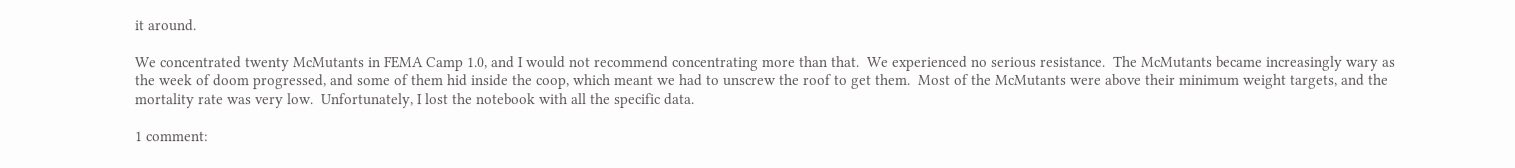it around.

We concentrated twenty McMutants in FEMA Camp 1.0, and I would not recommend concentrating more than that.  We experienced no serious resistance.  The McMutants became increasingly wary as the week of doom progressed, and some of them hid inside the coop, which meant we had to unscrew the roof to get them.  Most of the McMutants were above their minimum weight targets, and the mortality rate was very low.  Unfortunately, I lost the notebook with all the specific data.

1 comment: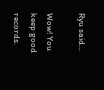Ryu said...

Wow! You keep good records.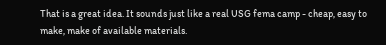That is a great idea. It sounds just like a real USG fema camp - cheap, easy to make, make of available materials.